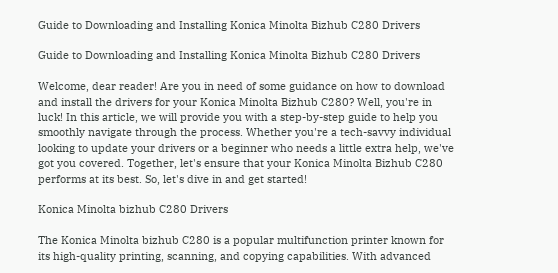Guide to Downloading and Installing Konica Minolta Bizhub C280 Drivers

Guide to Downloading and Installing Konica Minolta Bizhub C280 Drivers

Welcome, dear reader! Are you in need of some guidance on how to download and install the drivers for your Konica Minolta Bizhub C280? Well, you're in luck! In this article, we will provide you with a step-by-step guide to help you smoothly navigate through the process. Whether you're a tech-savvy individual looking to update your drivers or a beginner who needs a little extra help, we've got you covered. Together, let's ensure that your Konica Minolta Bizhub C280 performs at its best. So, let's dive in and get started!

Konica Minolta bizhub C280 Drivers

The Konica Minolta bizhub C280 is a popular multifunction printer known for its high-quality printing, scanning, and copying capabilities. With advanced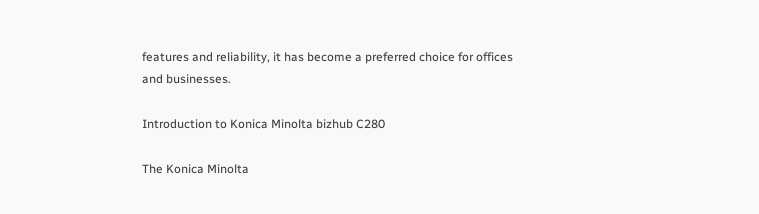features and reliability, it has become a preferred choice for offices and businesses.

Introduction to Konica Minolta bizhub C280

The Konica Minolta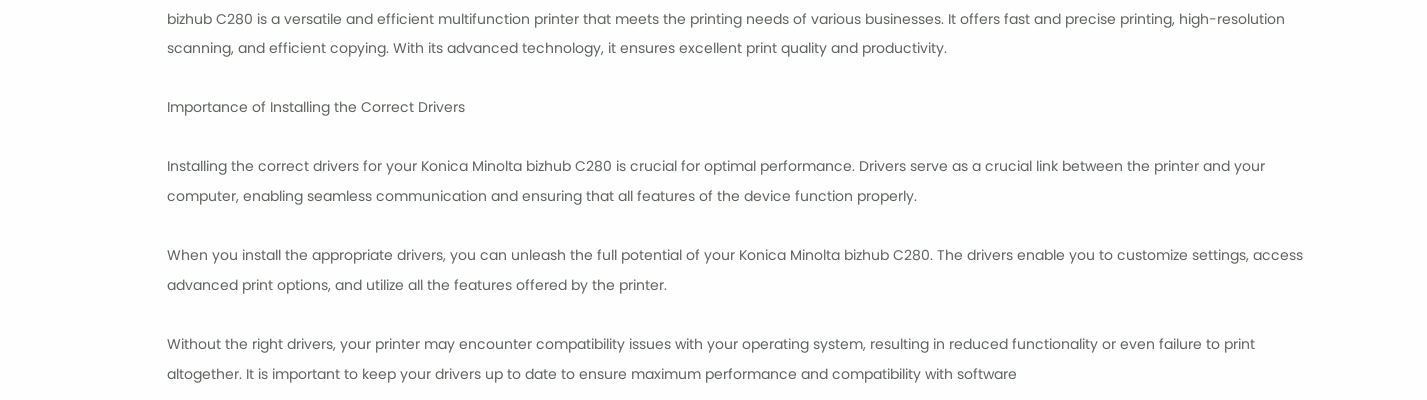bizhub C280 is a versatile and efficient multifunction printer that meets the printing needs of various businesses. It offers fast and precise printing, high-resolution scanning, and efficient copying. With its advanced technology, it ensures excellent print quality and productivity.

Importance of Installing the Correct Drivers

Installing the correct drivers for your Konica Minolta bizhub C280 is crucial for optimal performance. Drivers serve as a crucial link between the printer and your computer, enabling seamless communication and ensuring that all features of the device function properly.

When you install the appropriate drivers, you can unleash the full potential of your Konica Minolta bizhub C280. The drivers enable you to customize settings, access advanced print options, and utilize all the features offered by the printer.

Without the right drivers, your printer may encounter compatibility issues with your operating system, resulting in reduced functionality or even failure to print altogether. It is important to keep your drivers up to date to ensure maximum performance and compatibility with software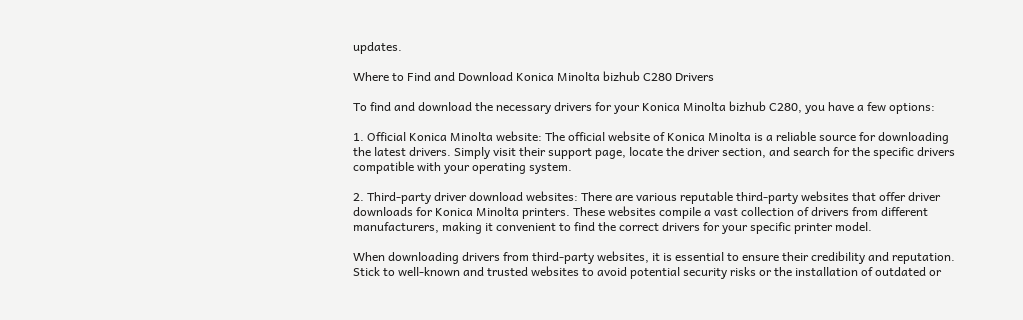updates.

Where to Find and Download Konica Minolta bizhub C280 Drivers

To find and download the necessary drivers for your Konica Minolta bizhub C280, you have a few options:

1. Official Konica Minolta website: The official website of Konica Minolta is a reliable source for downloading the latest drivers. Simply visit their support page, locate the driver section, and search for the specific drivers compatible with your operating system.

2. Third-party driver download websites: There are various reputable third-party websites that offer driver downloads for Konica Minolta printers. These websites compile a vast collection of drivers from different manufacturers, making it convenient to find the correct drivers for your specific printer model.

When downloading drivers from third-party websites, it is essential to ensure their credibility and reputation. Stick to well-known and trusted websites to avoid potential security risks or the installation of outdated or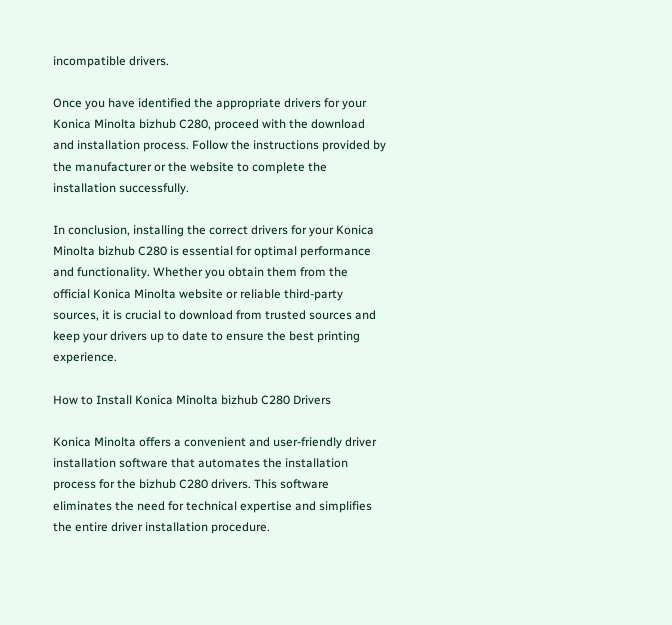incompatible drivers.

Once you have identified the appropriate drivers for your Konica Minolta bizhub C280, proceed with the download and installation process. Follow the instructions provided by the manufacturer or the website to complete the installation successfully.

In conclusion, installing the correct drivers for your Konica Minolta bizhub C280 is essential for optimal performance and functionality. Whether you obtain them from the official Konica Minolta website or reliable third-party sources, it is crucial to download from trusted sources and keep your drivers up to date to ensure the best printing experience.

How to Install Konica Minolta bizhub C280 Drivers

Konica Minolta offers a convenient and user-friendly driver installation software that automates the installation process for the bizhub C280 drivers. This software eliminates the need for technical expertise and simplifies the entire driver installation procedure.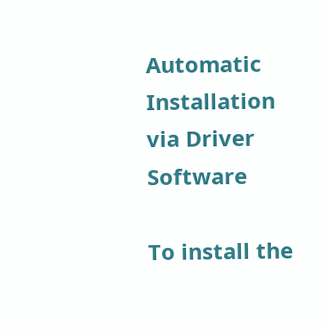Automatic Installation via Driver Software

To install the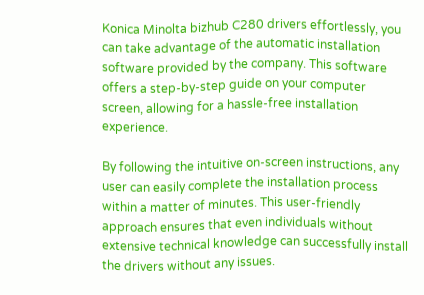Konica Minolta bizhub C280 drivers effortlessly, you can take advantage of the automatic installation software provided by the company. This software offers a step-by-step guide on your computer screen, allowing for a hassle-free installation experience.

By following the intuitive on-screen instructions, any user can easily complete the installation process within a matter of minutes. This user-friendly approach ensures that even individuals without extensive technical knowledge can successfully install the drivers without any issues.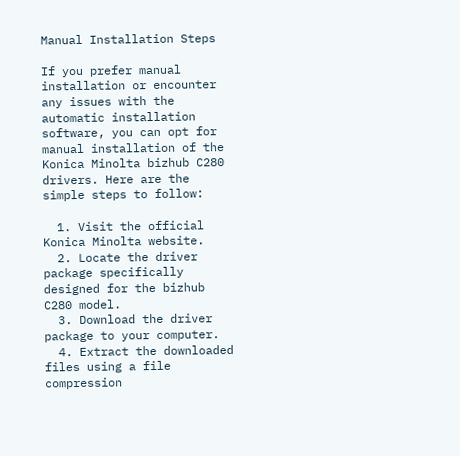Manual Installation Steps

If you prefer manual installation or encounter any issues with the automatic installation software, you can opt for manual installation of the Konica Minolta bizhub C280 drivers. Here are the simple steps to follow:

  1. Visit the official Konica Minolta website.
  2. Locate the driver package specifically designed for the bizhub C280 model.
  3. Download the driver package to your computer.
  4. Extract the downloaded files using a file compression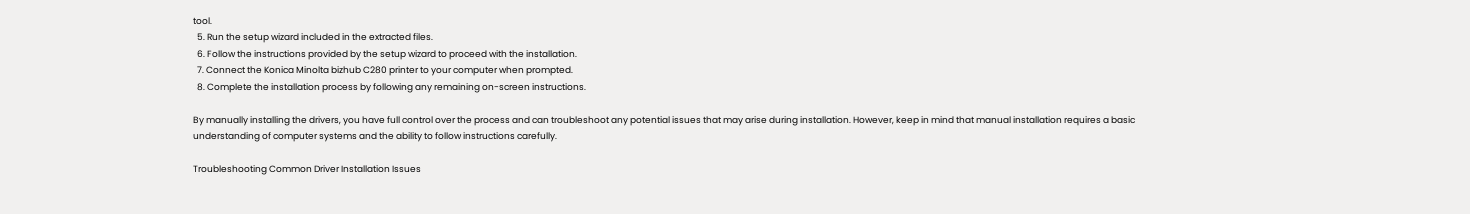tool.
  5. Run the setup wizard included in the extracted files.
  6. Follow the instructions provided by the setup wizard to proceed with the installation.
  7. Connect the Konica Minolta bizhub C280 printer to your computer when prompted.
  8. Complete the installation process by following any remaining on-screen instructions.

By manually installing the drivers, you have full control over the process and can troubleshoot any potential issues that may arise during installation. However, keep in mind that manual installation requires a basic understanding of computer systems and the ability to follow instructions carefully.

Troubleshooting Common Driver Installation Issues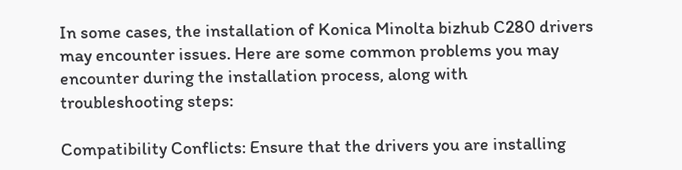In some cases, the installation of Konica Minolta bizhub C280 drivers may encounter issues. Here are some common problems you may encounter during the installation process, along with troubleshooting steps:

Compatibility Conflicts: Ensure that the drivers you are installing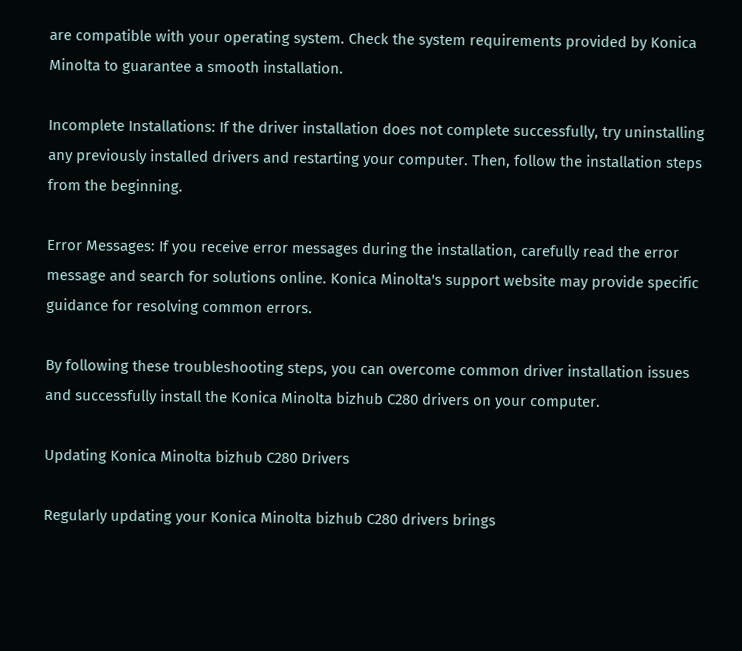are compatible with your operating system. Check the system requirements provided by Konica Minolta to guarantee a smooth installation.

Incomplete Installations: If the driver installation does not complete successfully, try uninstalling any previously installed drivers and restarting your computer. Then, follow the installation steps from the beginning.

Error Messages: If you receive error messages during the installation, carefully read the error message and search for solutions online. Konica Minolta's support website may provide specific guidance for resolving common errors.

By following these troubleshooting steps, you can overcome common driver installation issues and successfully install the Konica Minolta bizhub C280 drivers on your computer.

Updating Konica Minolta bizhub C280 Drivers

Regularly updating your Konica Minolta bizhub C280 drivers brings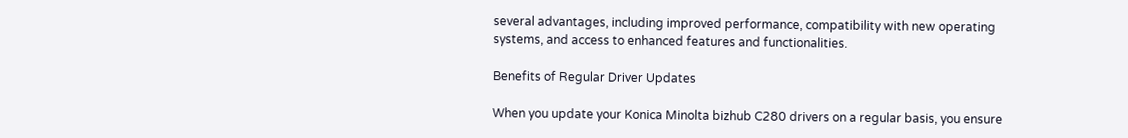several advantages, including improved performance, compatibility with new operating systems, and access to enhanced features and functionalities.

Benefits of Regular Driver Updates

When you update your Konica Minolta bizhub C280 drivers on a regular basis, you ensure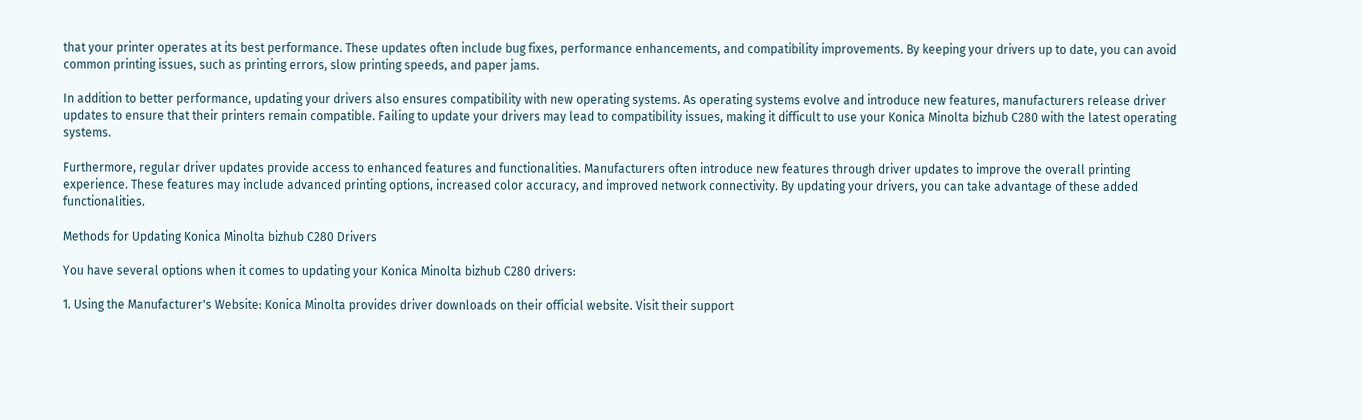that your printer operates at its best performance. These updates often include bug fixes, performance enhancements, and compatibility improvements. By keeping your drivers up to date, you can avoid common printing issues, such as printing errors, slow printing speeds, and paper jams.

In addition to better performance, updating your drivers also ensures compatibility with new operating systems. As operating systems evolve and introduce new features, manufacturers release driver updates to ensure that their printers remain compatible. Failing to update your drivers may lead to compatibility issues, making it difficult to use your Konica Minolta bizhub C280 with the latest operating systems.

Furthermore, regular driver updates provide access to enhanced features and functionalities. Manufacturers often introduce new features through driver updates to improve the overall printing experience. These features may include advanced printing options, increased color accuracy, and improved network connectivity. By updating your drivers, you can take advantage of these added functionalities.

Methods for Updating Konica Minolta bizhub C280 Drivers

You have several options when it comes to updating your Konica Minolta bizhub C280 drivers:

1. Using the Manufacturer's Website: Konica Minolta provides driver downloads on their official website. Visit their support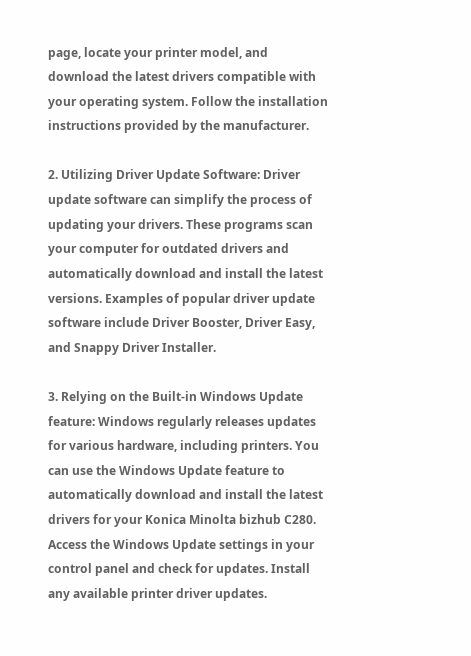page, locate your printer model, and download the latest drivers compatible with your operating system. Follow the installation instructions provided by the manufacturer.

2. Utilizing Driver Update Software: Driver update software can simplify the process of updating your drivers. These programs scan your computer for outdated drivers and automatically download and install the latest versions. Examples of popular driver update software include Driver Booster, Driver Easy, and Snappy Driver Installer.

3. Relying on the Built-in Windows Update feature: Windows regularly releases updates for various hardware, including printers. You can use the Windows Update feature to automatically download and install the latest drivers for your Konica Minolta bizhub C280. Access the Windows Update settings in your control panel and check for updates. Install any available printer driver updates.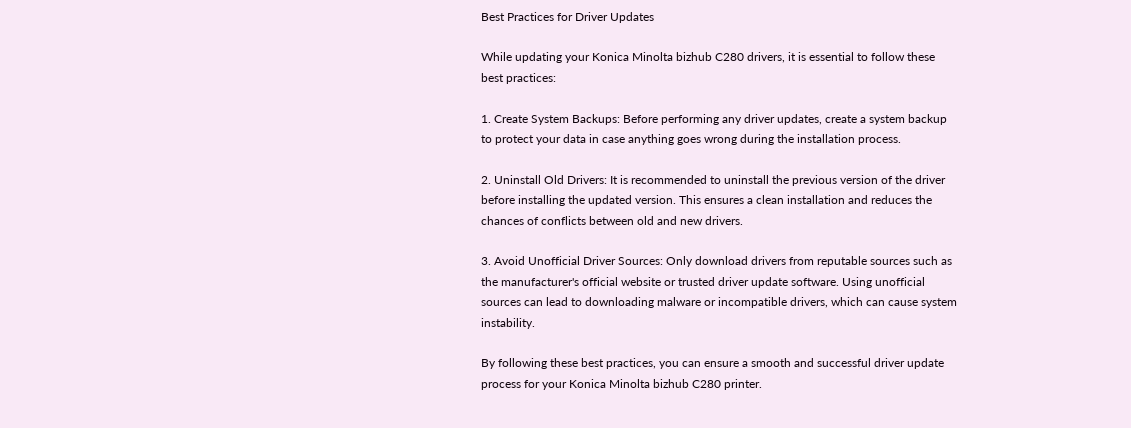Best Practices for Driver Updates

While updating your Konica Minolta bizhub C280 drivers, it is essential to follow these best practices:

1. Create System Backups: Before performing any driver updates, create a system backup to protect your data in case anything goes wrong during the installation process.

2. Uninstall Old Drivers: It is recommended to uninstall the previous version of the driver before installing the updated version. This ensures a clean installation and reduces the chances of conflicts between old and new drivers.

3. Avoid Unofficial Driver Sources: Only download drivers from reputable sources such as the manufacturer's official website or trusted driver update software. Using unofficial sources can lead to downloading malware or incompatible drivers, which can cause system instability.

By following these best practices, you can ensure a smooth and successful driver update process for your Konica Minolta bizhub C280 printer.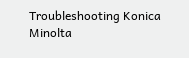Troubleshooting Konica Minolta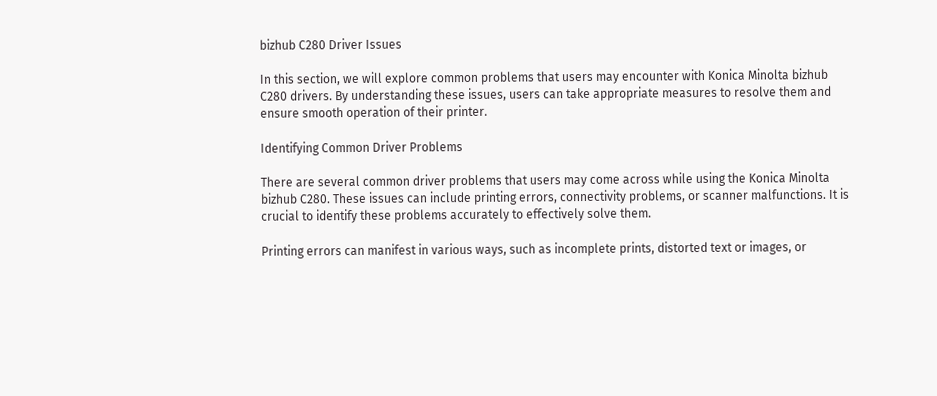bizhub C280 Driver Issues

In this section, we will explore common problems that users may encounter with Konica Minolta bizhub C280 drivers. By understanding these issues, users can take appropriate measures to resolve them and ensure smooth operation of their printer.

Identifying Common Driver Problems

There are several common driver problems that users may come across while using the Konica Minolta bizhub C280. These issues can include printing errors, connectivity problems, or scanner malfunctions. It is crucial to identify these problems accurately to effectively solve them.

Printing errors can manifest in various ways, such as incomplete prints, distorted text or images, or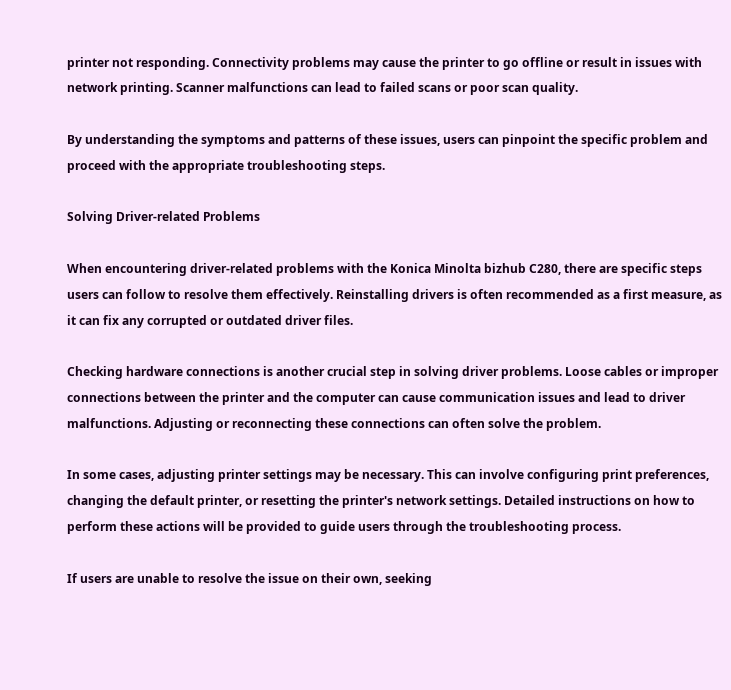printer not responding. Connectivity problems may cause the printer to go offline or result in issues with network printing. Scanner malfunctions can lead to failed scans or poor scan quality.

By understanding the symptoms and patterns of these issues, users can pinpoint the specific problem and proceed with the appropriate troubleshooting steps.

Solving Driver-related Problems

When encountering driver-related problems with the Konica Minolta bizhub C280, there are specific steps users can follow to resolve them effectively. Reinstalling drivers is often recommended as a first measure, as it can fix any corrupted or outdated driver files.

Checking hardware connections is another crucial step in solving driver problems. Loose cables or improper connections between the printer and the computer can cause communication issues and lead to driver malfunctions. Adjusting or reconnecting these connections can often solve the problem.

In some cases, adjusting printer settings may be necessary. This can involve configuring print preferences, changing the default printer, or resetting the printer's network settings. Detailed instructions on how to perform these actions will be provided to guide users through the troubleshooting process.

If users are unable to resolve the issue on their own, seeking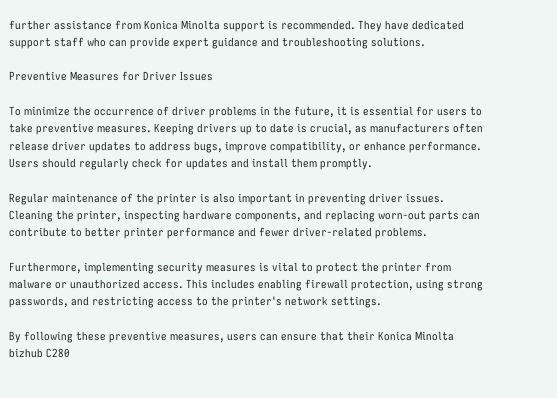further assistance from Konica Minolta support is recommended. They have dedicated support staff who can provide expert guidance and troubleshooting solutions.

Preventive Measures for Driver Issues

To minimize the occurrence of driver problems in the future, it is essential for users to take preventive measures. Keeping drivers up to date is crucial, as manufacturers often release driver updates to address bugs, improve compatibility, or enhance performance. Users should regularly check for updates and install them promptly.

Regular maintenance of the printer is also important in preventing driver issues. Cleaning the printer, inspecting hardware components, and replacing worn-out parts can contribute to better printer performance and fewer driver-related problems.

Furthermore, implementing security measures is vital to protect the printer from malware or unauthorized access. This includes enabling firewall protection, using strong passwords, and restricting access to the printer's network settings.

By following these preventive measures, users can ensure that their Konica Minolta bizhub C280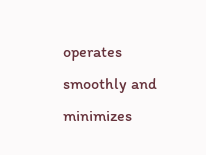operates smoothly and minimizes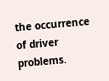the occurrence of driver problems.